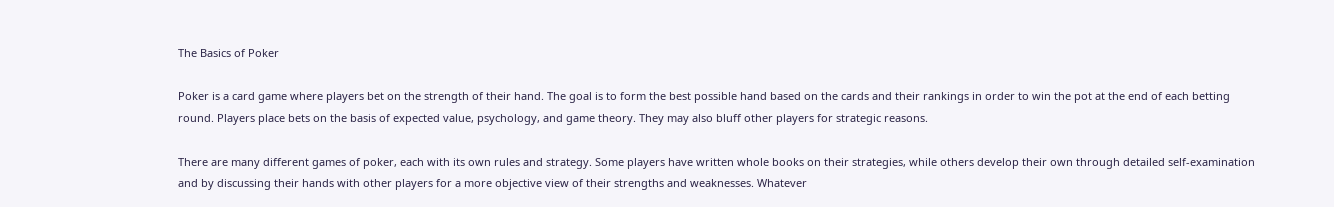The Basics of Poker

Poker is a card game where players bet on the strength of their hand. The goal is to form the best possible hand based on the cards and their rankings in order to win the pot at the end of each betting round. Players place bets on the basis of expected value, psychology, and game theory. They may also bluff other players for strategic reasons.

There are many different games of poker, each with its own rules and strategy. Some players have written whole books on their strategies, while others develop their own through detailed self-examination and by discussing their hands with other players for a more objective view of their strengths and weaknesses. Whatever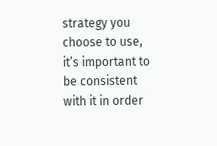strategy you choose to use, it’s important to be consistent with it in order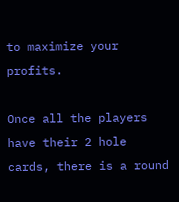to maximize your profits.

Once all the players have their 2 hole cards, there is a round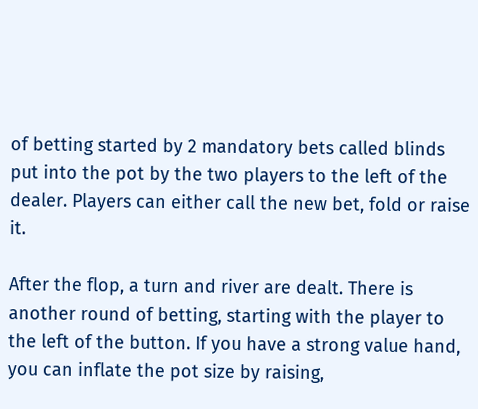of betting started by 2 mandatory bets called blinds put into the pot by the two players to the left of the dealer. Players can either call the new bet, fold or raise it.

After the flop, a turn and river are dealt. There is another round of betting, starting with the player to the left of the button. If you have a strong value hand, you can inflate the pot size by raising,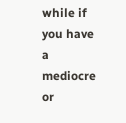while if you have a mediocre or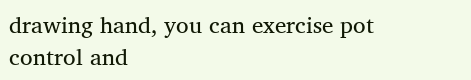drawing hand, you can exercise pot control and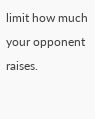limit how much your opponent raises.